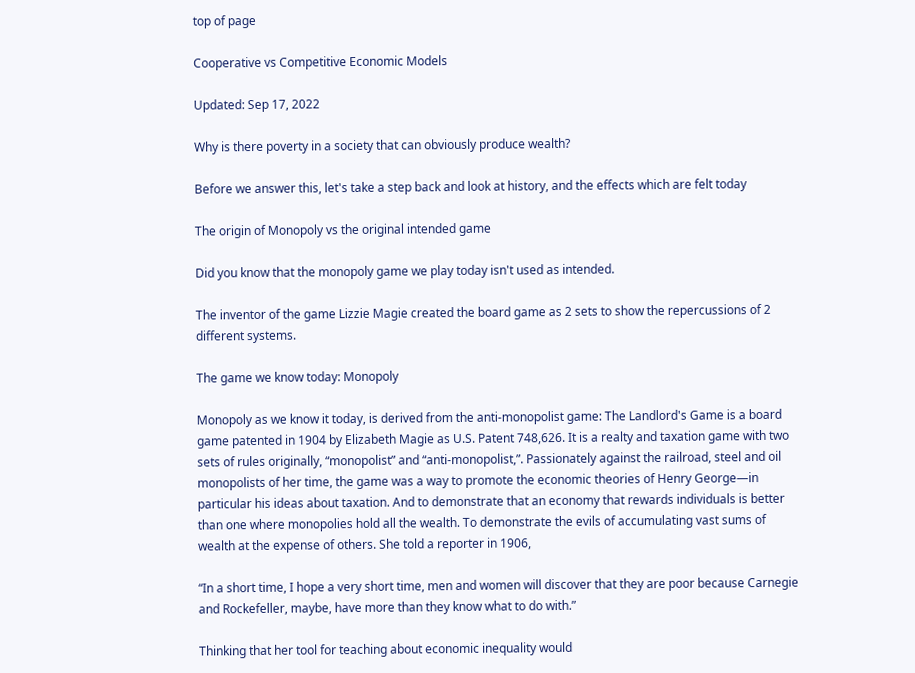top of page

Cooperative vs Competitive Economic Models

Updated: Sep 17, 2022

Why is there poverty in a society that can obviously produce wealth?

Before we answer this, let's take a step back and look at history, and the effects which are felt today

The origin of Monopoly vs the original intended game

Did you know that the monopoly game we play today isn't used as intended.

The inventor of the game Lizzie Magie created the board game as 2 sets to show the repercussions of 2 different systems.

The game we know today: Monopoly

Monopoly as we know it today, is derived from the anti-monopolist game: The Landlord's Game is a board game patented in 1904 by Elizabeth Magie as U.S. Patent 748,626. It is a realty and taxation game with two sets of rules originally, “monopolist” and “anti-monopolist,”. Passionately against the railroad, steel and oil monopolists of her time, the game was a way to promote the economic theories of Henry George—in particular his ideas about taxation. And to demonstrate that an economy that rewards individuals is better than one where monopolies hold all the wealth. To demonstrate the evils of accumulating vast sums of wealth at the expense of others. She told a reporter in 1906,

“In a short time, I hope a very short time, men and women will discover that they are poor because Carnegie and Rockefeller, maybe, have more than they know what to do with.”

Thinking that her tool for teaching about economic inequality would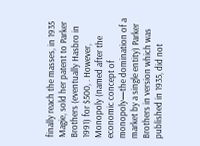finally reach the masses, in 1935 Magie, sold her patent to Parker Brothers (eventually Hasbro in 1991) for $500, . However, Monopoly (named after the economic concept of monopoly—the domination of a market by a single entity) Parker Brothers in version which was published in 1935, did not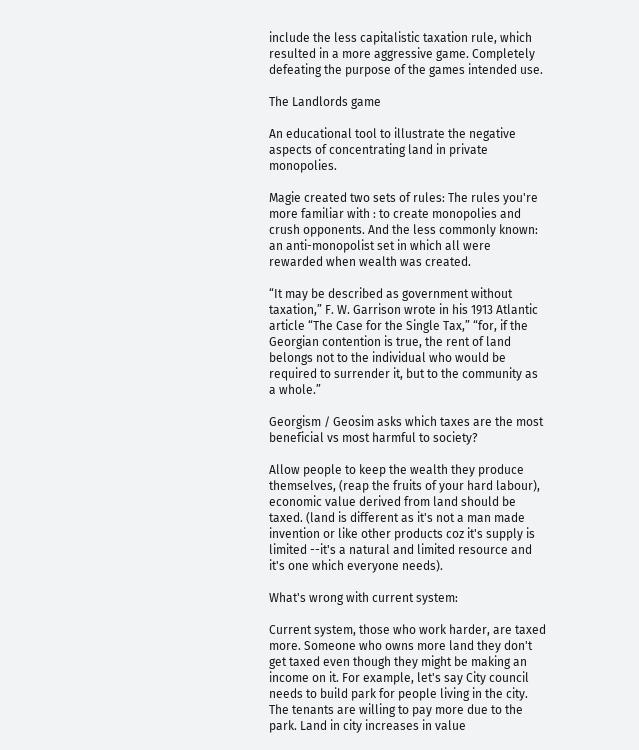include the less capitalistic taxation rule, which resulted in a more aggressive game. Completely defeating the purpose of the games intended use.

The Landlords game

An educational tool to illustrate the negative aspects of concentrating land in private monopolies.

Magie created two sets of rules: The rules you're more familiar with : to create monopolies and crush opponents. And the less commonly known: an anti-monopolist set in which all were rewarded when wealth was created.

“It may be described as government without taxation,” F. W. Garrison wrote in his 1913 Atlantic article “The Case for the Single Tax,” “for, if the Georgian contention is true, the rent of land belongs not to the individual who would be required to surrender it, but to the community as a whole.”

Georgism / Geosim asks which taxes are the most beneficial vs most harmful to society?

Allow people to keep the wealth they produce themselves, (reap the fruits of your hard labour), economic value derived from land should be taxed. (land is different as it's not a man made invention or like other products coz it's supply is limited --it's a natural and limited resource and it's one which everyone needs).

What's wrong with current system:

Current system, those who work harder, are taxed more. Someone who owns more land they don't get taxed even though they might be making an income on it. For example, let's say City council needs to build park for people living in the city. The tenants are willing to pay more due to the park. Land in city increases in value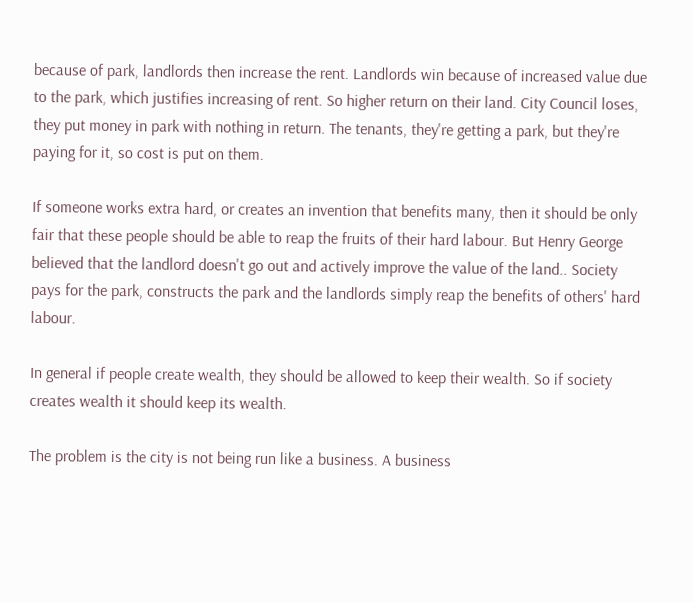because of park, landlords then increase the rent. Landlords win because of increased value due to the park, which justifies increasing of rent. So higher return on their land. City Council loses, they put money in park with nothing in return. The tenants, they're getting a park, but they're paying for it, so cost is put on them.

If someone works extra hard, or creates an invention that benefits many, then it should be only fair that these people should be able to reap the fruits of their hard labour. But Henry George believed that the landlord doesn't go out and actively improve the value of the land.. Society pays for the park, constructs the park and the landlords simply reap the benefits of others' hard labour.

In general if people create wealth, they should be allowed to keep their wealth. So if society creates wealth it should keep its wealth.

The problem is the city is not being run like a business. A business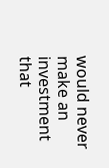would never make an investment that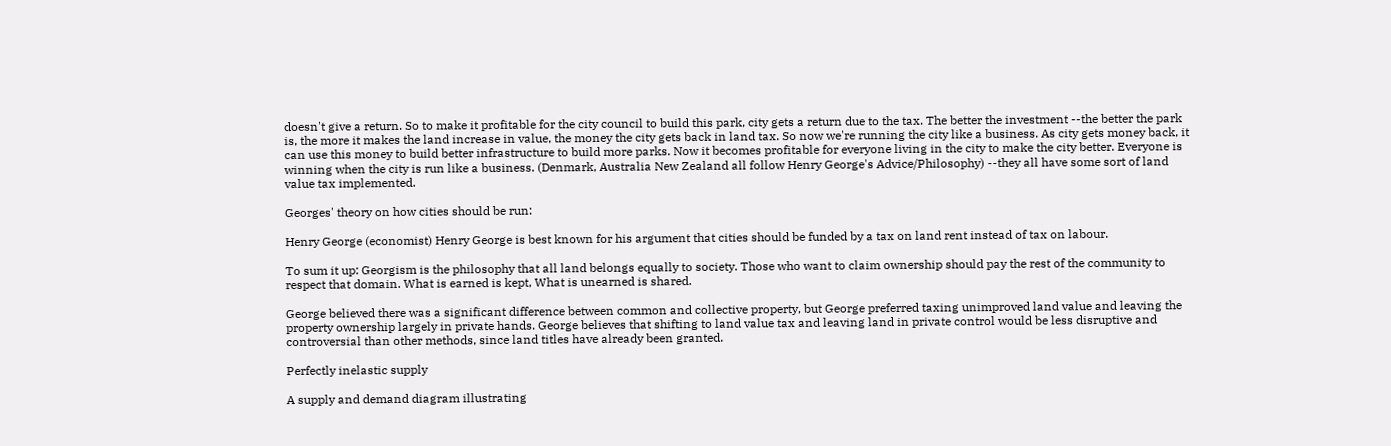doesn't give a return. So to make it profitable for the city council to build this park, city gets a return due to the tax. The better the investment --the better the park is, the more it makes the land increase in value, the money the city gets back in land tax. So now we're running the city like a business. As city gets money back, it can use this money to build better infrastructure to build more parks. Now it becomes profitable for everyone living in the city to make the city better. Everyone is winning when the city is run like a business. (Denmark, Australia New Zealand all follow Henry George's Advice/Philosophy) --they all have some sort of land value tax implemented.

Georges' theory on how cities should be run:

Henry George (economist) Henry George is best known for his argument that cities should be funded by a tax on land rent instead of tax on labour.

To sum it up: Georgism is the philosophy that all land belongs equally to society. Those who want to claim ownership should pay the rest of the community to respect that domain. What is earned is kept, What is unearned is shared.

George believed there was a significant difference between common and collective property, but George preferred taxing unimproved land value and leaving the property ownership largely in private hands. George believes that shifting to land value tax and leaving land in private control would be less disruptive and controversial than other methods, since land titles have already been granted.

Perfectly inelastic supply

A supply and demand diagram illustrating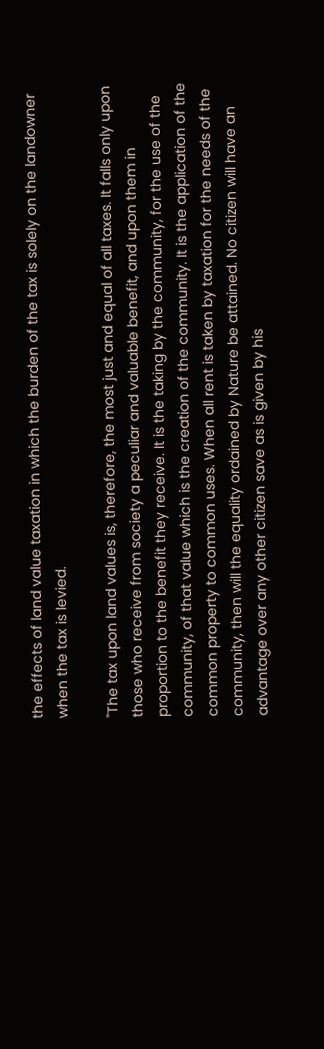the effects of land value taxation in which the burden of the tax is solely on the landowner when the tax is levied.

"The tax upon land values is, therefore, the most just and equal of all taxes. It falls only upon those who receive from society a peculiar and valuable benefit, and upon them in proportion to the benefit they receive. It is the taking by the community, for the use of the community, of that value which is the creation of the community. It is the application of the common property to common uses. When all rent is taken by taxation for the needs of the community, then will the equality ordained by Nature be attained. No citizen will have an advantage over any other citizen save as is given by his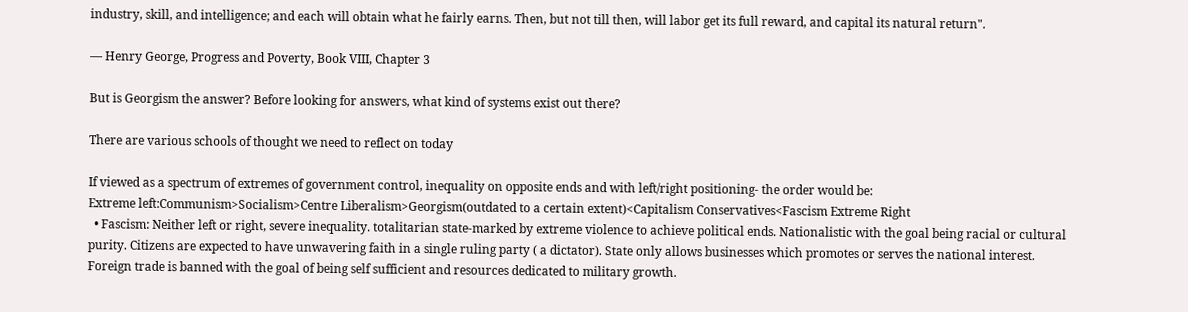industry, skill, and intelligence; and each will obtain what he fairly earns. Then, but not till then, will labor get its full reward, and capital its natural return".

— Henry George, Progress and Poverty, Book VIII, Chapter 3

But is Georgism the answer? Before looking for answers, what kind of systems exist out there?

There are various schools of thought we need to reflect on today

If viewed as a spectrum of extremes of government control, inequality on opposite ends and with left/right positioning- the order would be:
Extreme left:Communism>Socialism>Centre Liberalism>Georgism(outdated to a certain extent)<Capitalism Conservatives<Fascism Extreme Right
  • Fascism: Neither left or right, severe inequality. totalitarian state-marked by extreme violence to achieve political ends. Nationalistic with the goal being racial or cultural purity. Citizens are expected to have unwavering faith in a single ruling party ( a dictator). State only allows businesses which promotes or serves the national interest. Foreign trade is banned with the goal of being self sufficient and resources dedicated to military growth.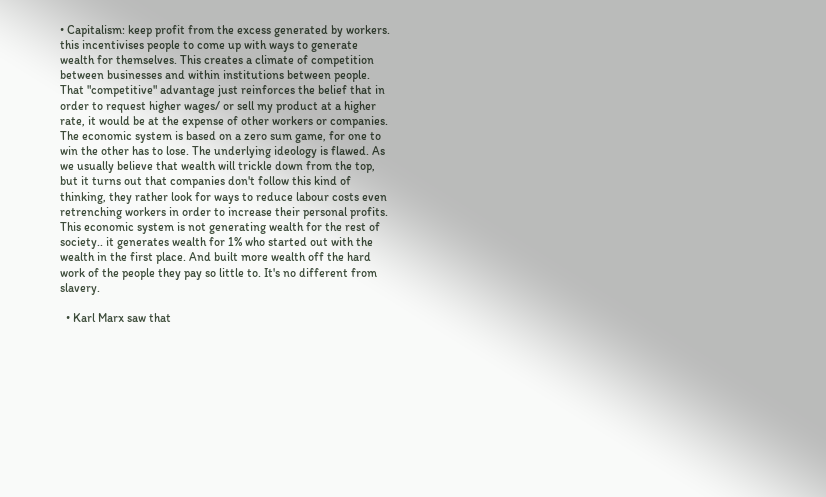• Capitalism: keep profit from the excess generated by workers. this incentivises people to come up with ways to generate wealth for themselves. This creates a climate of competition between businesses and within institutions between people. That "competitive" advantage just reinforces the belief that in order to request higher wages/ or sell my product at a higher rate, it would be at the expense of other workers or companies. The economic system is based on a zero sum game, for one to win the other has to lose. The underlying ideology is flawed. As we usually believe that wealth will trickle down from the top, but it turns out that companies don't follow this kind of thinking, they rather look for ways to reduce labour costs even retrenching workers in order to increase their personal profits. This economic system is not generating wealth for the rest of society.. it generates wealth for 1% who started out with the wealth in the first place. And built more wealth off the hard work of the people they pay so little to. It's no different from slavery.

  • Karl Marx saw that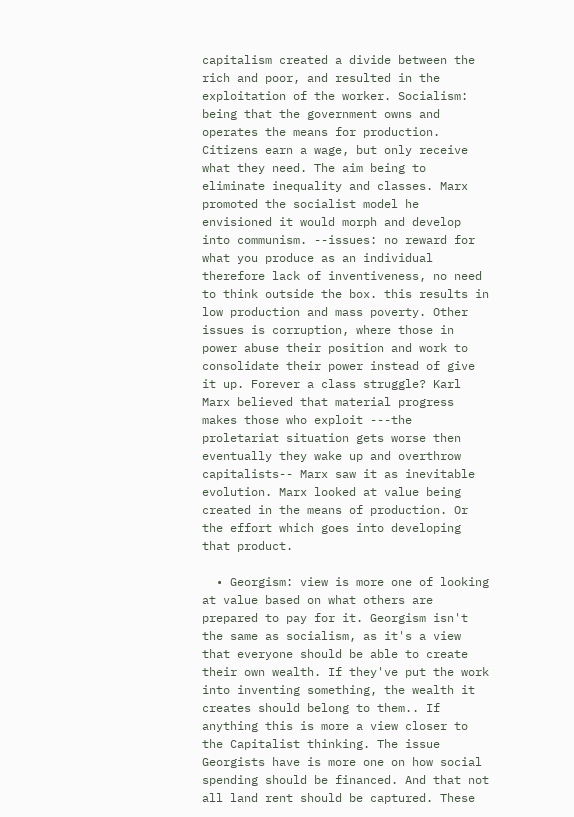capitalism created a divide between the rich and poor, and resulted in the exploitation of the worker. Socialism: being that the government owns and operates the means for production. Citizens earn a wage, but only receive what they need. The aim being to eliminate inequality and classes. Marx promoted the socialist model he envisioned it would morph and develop into communism. --issues: no reward for what you produce as an individual therefore lack of inventiveness, no need to think outside the box. this results in low production and mass poverty. Other issues is corruption, where those in power abuse their position and work to consolidate their power instead of give it up. Forever a class struggle? Karl Marx believed that material progress makes those who exploit ---the proletariat situation gets worse then eventually they wake up and overthrow capitalists-- Marx saw it as inevitable evolution. Marx looked at value being created in the means of production. Or the effort which goes into developing that product.

  • Georgism: view is more one of looking at value based on what others are prepared to pay for it. Georgism isn't the same as socialism, as it's a view that everyone should be able to create their own wealth. If they've put the work into inventing something, the wealth it creates should belong to them.. If anything this is more a view closer to the Capitalist thinking. The issue Georgists have is more one on how social spending should be financed. And that not all land rent should be captured. These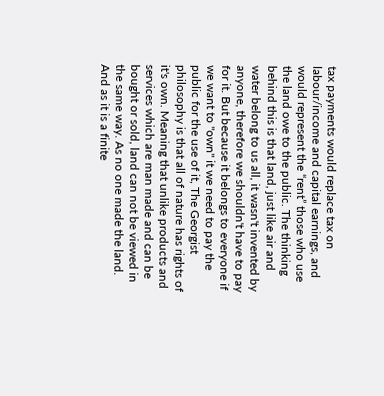tax payments would replace tax on labour/income and capital earnings, and would represent the “rent” those who use the land owe to the public. The thinking behind this is that land, just like air and water belong to us all, it wasn't invented by anyone, therefore we shouldn't have to pay for it. But because it belongs to everyone if we want to "own" it we need to pay the public for the use of it, The Georgist philosophy is that all of nature has rights of it's own. Meaning that unlike products and services which are man made and can be bought or sold, land can not be viewed in the same way. As no one made the land. And as it is a finite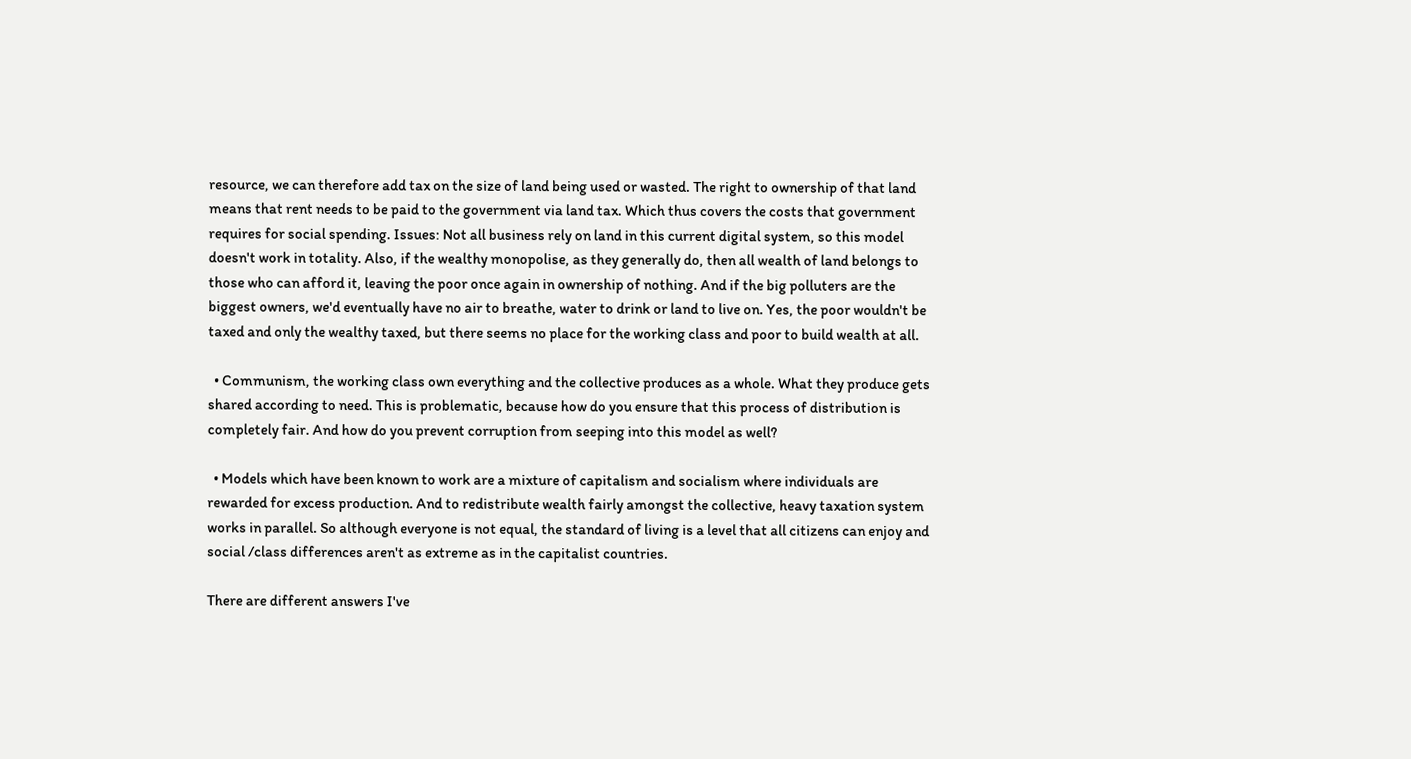resource, we can therefore add tax on the size of land being used or wasted. The right to ownership of that land means that rent needs to be paid to the government via land tax. Which thus covers the costs that government requires for social spending. Issues: Not all business rely on land in this current digital system, so this model doesn't work in totality. Also, if the wealthy monopolise, as they generally do, then all wealth of land belongs to those who can afford it, leaving the poor once again in ownership of nothing. And if the big polluters are the biggest owners, we'd eventually have no air to breathe, water to drink or land to live on. Yes, the poor wouldn't be taxed and only the wealthy taxed, but there seems no place for the working class and poor to build wealth at all.

  • Communism, the working class own everything and the collective produces as a whole. What they produce gets shared according to need. This is problematic, because how do you ensure that this process of distribution is completely fair. And how do you prevent corruption from seeping into this model as well?

  • Models which have been known to work are a mixture of capitalism and socialism where individuals are rewarded for excess production. And to redistribute wealth fairly amongst the collective, heavy taxation system works in parallel. So although everyone is not equal, the standard of living is a level that all citizens can enjoy and social /class differences aren't as extreme as in the capitalist countries.

There are different answers I've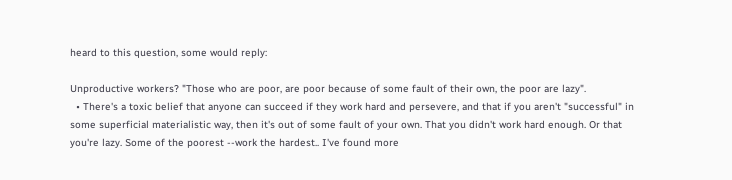heard to this question, some would reply:

Unproductive workers? "Those who are poor, are poor because of some fault of their own, the poor are lazy".
  • There's a toxic belief that anyone can succeed if they work hard and persevere, and that if you aren't "successful" in some superficial materialistic way, then it's out of some fault of your own. That you didn't work hard enough. Or that you're lazy. Some of the poorest --work the hardest.. I've found more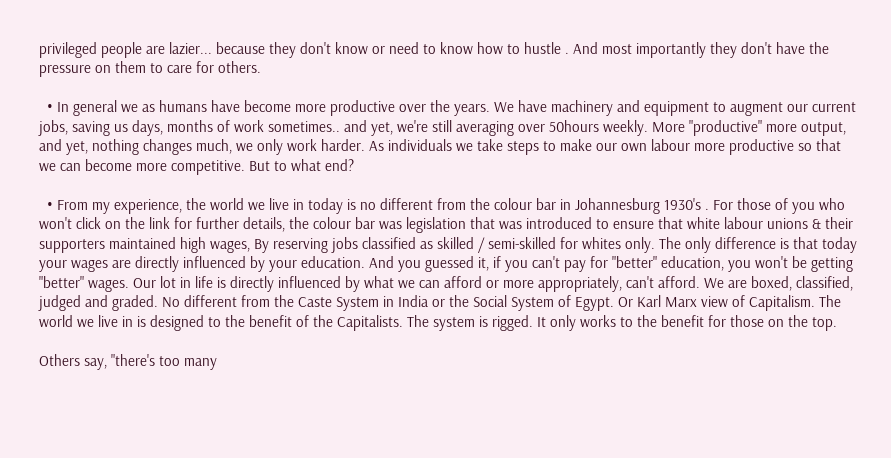privileged people are lazier... because they don't know or need to know how to hustle . And most importantly they don't have the pressure on them to care for others.

  • In general we as humans have become more productive over the years. We have machinery and equipment to augment our current jobs, saving us days, months of work sometimes.. and yet, we're still averaging over 50hours weekly. More "productive" more output, and yet, nothing changes much, we only work harder. As individuals we take steps to make our own labour more productive so that we can become more competitive. But to what end?

  • From my experience, the world we live in today is no different from the colour bar in Johannesburg 1930's . For those of you who won't click on the link for further details, the colour bar was legislation that was introduced to ensure that white labour unions & their supporters maintained high wages, By reserving jobs classified as skilled / semi-skilled for whites only. The only difference is that today your wages are directly influenced by your education. And you guessed it, if you can't pay for "better" education, you won't be getting "better" wages. Our lot in life is directly influenced by what we can afford or more appropriately, can't afford. We are boxed, classified, judged and graded. No different from the Caste System in India or the Social System of Egypt. Or Karl Marx view of Capitalism. The world we live in is designed to the benefit of the Capitalists. The system is rigged. It only works to the benefit for those on the top.

Others say, "there's too many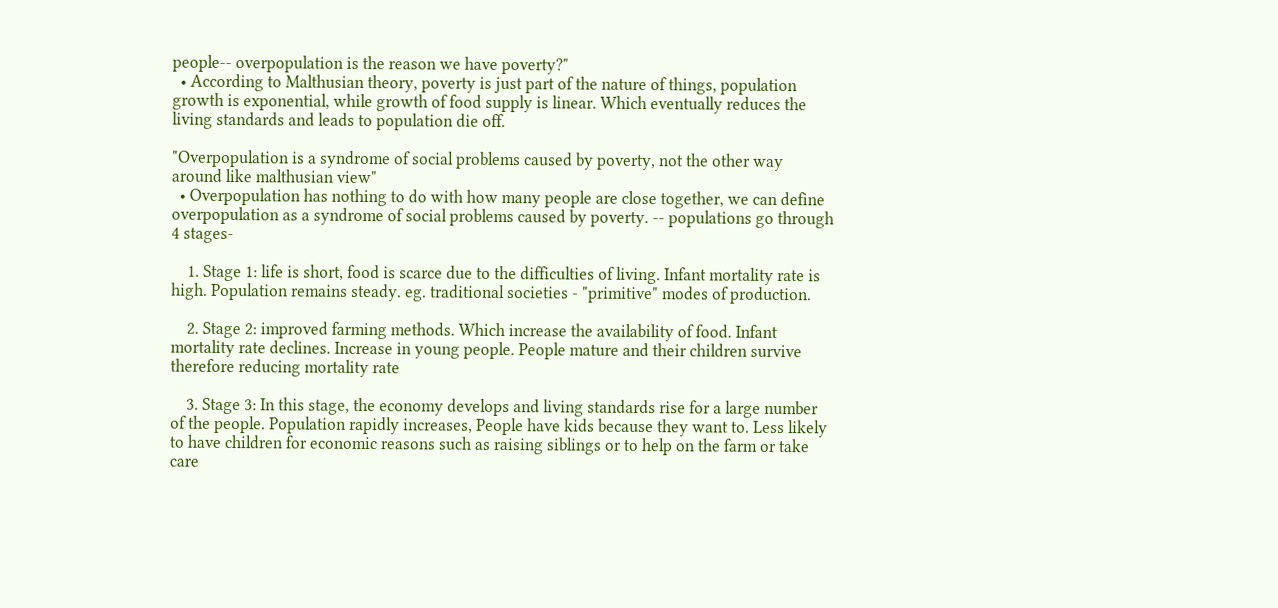people-- overpopulation is the reason we have poverty?"
  • According to Malthusian theory, poverty is just part of the nature of things, population growth is exponential, while growth of food supply is linear. Which eventually reduces the living standards and leads to population die off.

"Overpopulation is a syndrome of social problems caused by poverty, not the other way around like malthusian view"
  • Overpopulation has nothing to do with how many people are close together, we can define overpopulation as a syndrome of social problems caused by poverty. -- populations go through 4 stages-

    1. Stage 1: life is short, food is scarce due to the difficulties of living. Infant mortality rate is high. Population remains steady. eg. traditional societies - "primitive" modes of production.

    2. Stage 2: improved farming methods. Which increase the availability of food. Infant mortality rate declines. Increase in young people. People mature and their children survive therefore reducing mortality rate

    3. Stage 3: In this stage, the economy develops and living standards rise for a large number of the people. Population rapidly increases, People have kids because they want to. Less likely to have children for economic reasons such as raising siblings or to help on the farm or take care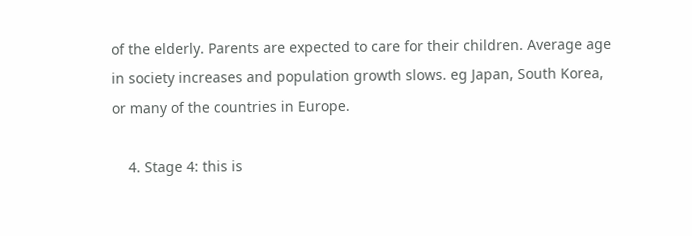of the elderly. Parents are expected to care for their children. Average age in society increases and population growth slows. eg Japan, South Korea, or many of the countries in Europe.

    4. Stage 4: this is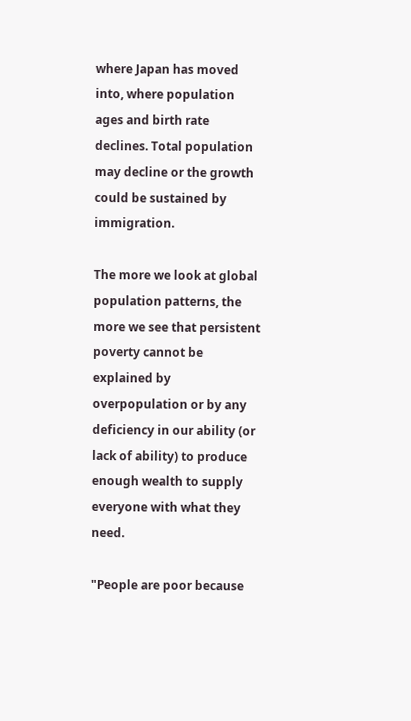where Japan has moved into, where population ages and birth rate declines. Total population may decline or the growth could be sustained by immigration.

The more we look at global population patterns, the more we see that persistent poverty cannot be explained by overpopulation or by any deficiency in our ability (or lack of ability) to produce enough wealth to supply everyone with what they need.

"People are poor because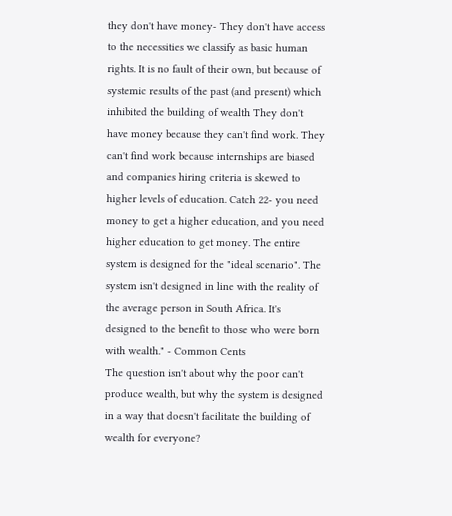they don't have money- They don't have access to the necessities we classify as basic human rights. It is no fault of their own, but because of systemic results of the past (and present) which inhibited the building of wealth They don't have money because they can't find work. They can't find work because internships are biased and companies hiring criteria is skewed to higher levels of education. Catch 22- you need money to get a higher education, and you need higher education to get money. The entire system is designed for the "ideal scenario". The system isn't designed in line with the reality of the average person in South Africa. It's designed to the benefit to those who were born with wealth." - Common Cents
The question isn't about why the poor can't produce wealth, but why the system is designed in a way that doesn't facilitate the building of wealth for everyone?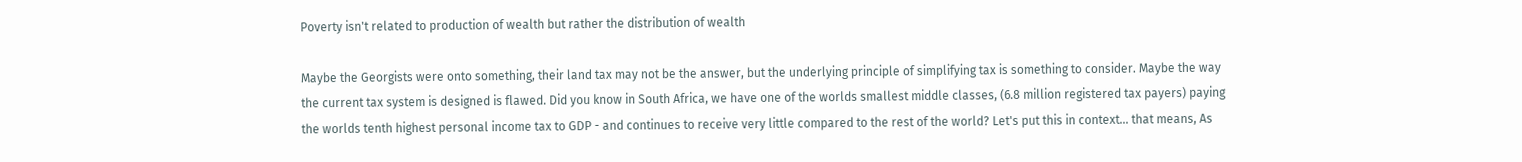Poverty isn't related to production of wealth but rather the distribution of wealth

Maybe the Georgists were onto something, their land tax may not be the answer, but the underlying principle of simplifying tax is something to consider. Maybe the way the current tax system is designed is flawed. Did you know in South Africa, we have one of the worlds smallest middle classes, (6.8 million registered tax payers) paying the worlds tenth highest personal income tax to GDP - and continues to receive very little compared to the rest of the world? Let's put this in context... that means, As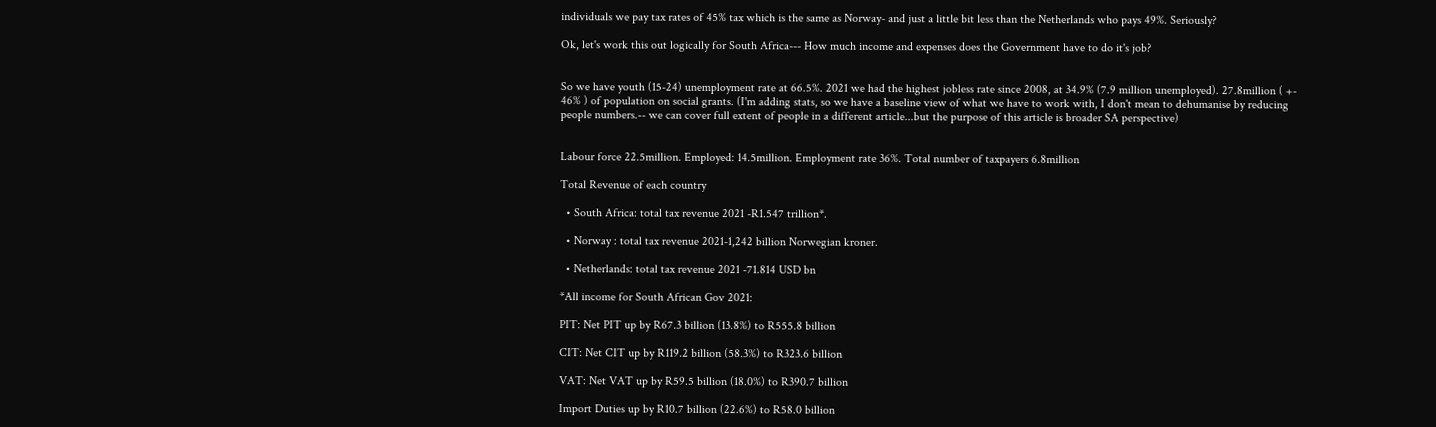individuals we pay tax rates of 45% tax which is the same as Norway- and just a little bit less than the Netherlands who pays 49%. Seriously?

Ok, let's work this out logically for South Africa--- How much income and expenses does the Government have to do it's job?


So we have youth (15-24) unemployment rate at 66.5%. 2021 we had the highest jobless rate since 2008, at 34.9% (7.9 million unemployed). 27.8million ( +- 46% ) of population on social grants. (I'm adding stats, so we have a baseline view of what we have to work with, I don't mean to dehumanise by reducing people numbers.-- we can cover full extent of people in a different article...but the purpose of this article is broader SA perspective)


Labour force 22.5million. Employed: 14.5million. Employment rate 36%. Total number of taxpayers 6.8million

Total Revenue of each country

  • South Africa: total tax revenue 2021 -R1.547 trillion*.

  • Norway : total tax revenue 2021-1,242 billion Norwegian kroner.

  • Netherlands: total tax revenue 2021 -71.814 USD bn

*All income for South African Gov 2021:

PIT: Net PIT up by R67.3 billion (13.8%) to R555.8 billion

CIT: Net CIT up by R119.2 billion (58.3%) to R323.6 billion

VAT: Net VAT up by R59.5 billion (18.0%) to R390.7 billion

Import Duties up by R10.7 billion (22.6%) to R58.0 billion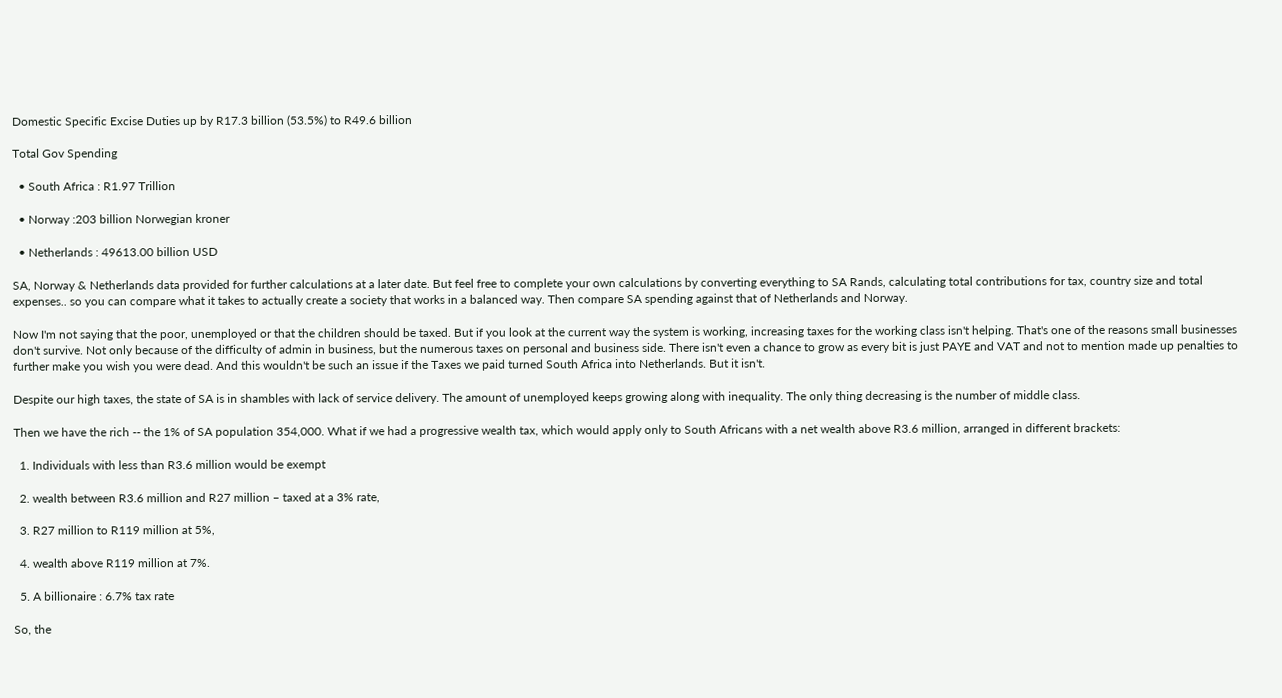Domestic Specific Excise Duties up by R17.3 billion (53.5%) to R49.6 billion

Total Gov Spending

  • South Africa : R1.97 Trillion

  • Norway :203 billion Norwegian kroner

  • Netherlands : 49613.00 billion USD

SA, Norway & Netherlands data provided for further calculations at a later date. But feel free to complete your own calculations by converting everything to SA Rands, calculating total contributions for tax, country size and total expenses.. so you can compare what it takes to actually create a society that works in a balanced way. Then compare SA spending against that of Netherlands and Norway.

Now I'm not saying that the poor, unemployed or that the children should be taxed. But if you look at the current way the system is working, increasing taxes for the working class isn't helping. That's one of the reasons small businesses don't survive. Not only because of the difficulty of admin in business, but the numerous taxes on personal and business side. There isn't even a chance to grow as every bit is just PAYE and VAT and not to mention made up penalties to further make you wish you were dead. And this wouldn't be such an issue if the Taxes we paid turned South Africa into Netherlands. But it isn't.

Despite our high taxes, the state of SA is in shambles with lack of service delivery. The amount of unemployed keeps growing along with inequality. The only thing decreasing is the number of middle class.

Then we have the rich -- the 1% of SA population 354,000. What if we had a progressive wealth tax, which would apply only to South Africans with a net wealth above R3.6 million, arranged in different brackets:

  1. Individuals with less than R3.6 million would be exempt

  2. wealth between R3.6 million and R27 million – taxed at a 3% rate,

  3. R27 million to R119 million at 5%,

  4. wealth above R119 million at 7%.

  5. A billionaire : 6.7% tax rate

So, the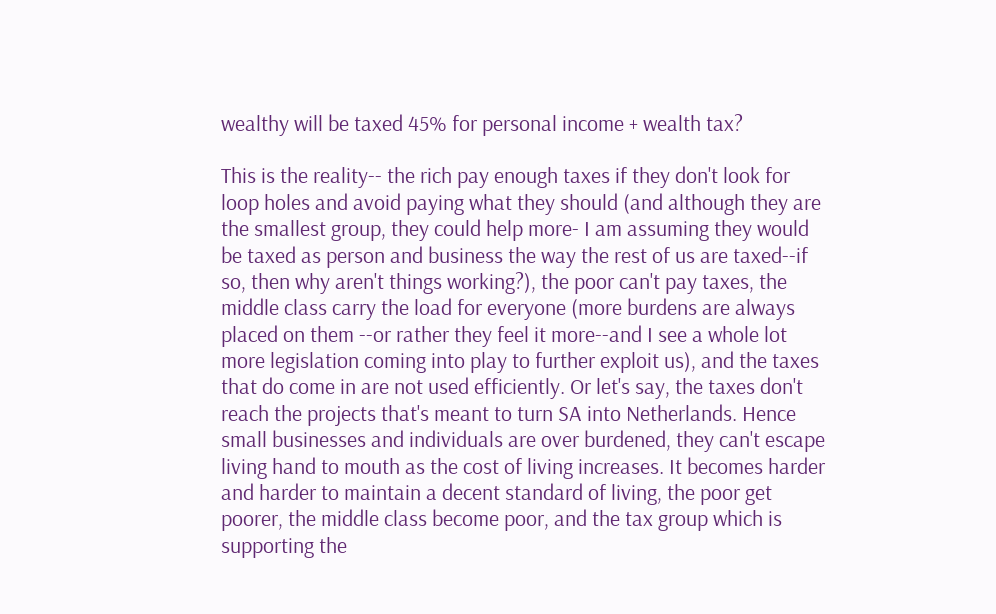wealthy will be taxed 45% for personal income + wealth tax?

This is the reality-- the rich pay enough taxes if they don't look for loop holes and avoid paying what they should (and although they are the smallest group, they could help more- I am assuming they would be taxed as person and business the way the rest of us are taxed--if so, then why aren't things working?), the poor can't pay taxes, the middle class carry the load for everyone (more burdens are always placed on them --or rather they feel it more--and I see a whole lot more legislation coming into play to further exploit us), and the taxes that do come in are not used efficiently. Or let's say, the taxes don't reach the projects that's meant to turn SA into Netherlands. Hence small businesses and individuals are over burdened, they can't escape living hand to mouth as the cost of living increases. It becomes harder and harder to maintain a decent standard of living, the poor get poorer, the middle class become poor, and the tax group which is supporting the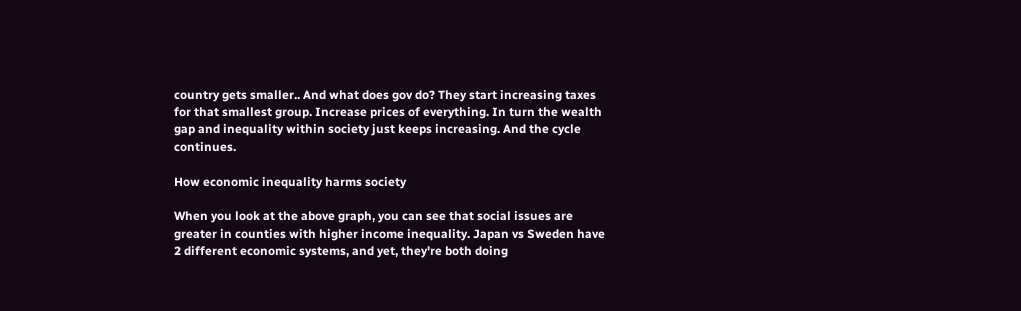country gets smaller.. And what does gov do? They start increasing taxes for that smallest group. Increase prices of everything. In turn the wealth gap and inequality within society just keeps increasing. And the cycle continues.

How economic inequality harms society

When you look at the above graph, you can see that social issues are greater in counties with higher income inequality. Japan vs Sweden have 2 different economic systems, and yet, they're both doing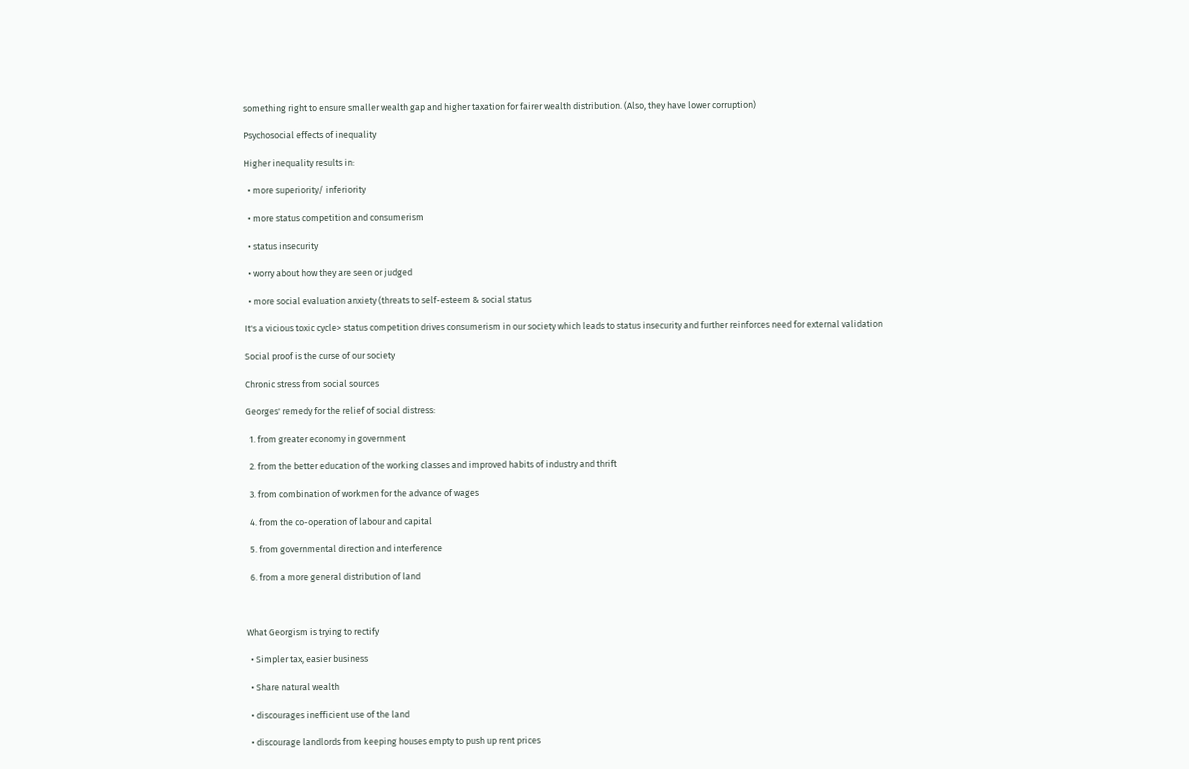something right to ensure smaller wealth gap and higher taxation for fairer wealth distribution. (Also, they have lower corruption)

Psychosocial effects of inequality

Higher inequality results in:

  • more superiority/ inferiority

  • more status competition and consumerism

  • status insecurity

  • worry about how they are seen or judged

  • more social evaluation anxiety (threats to self-esteem & social status

It's a vicious toxic cycle> status competition drives consumerism in our society which leads to status insecurity and further reinforces need for external validation

Social proof is the curse of our society

Chronic stress from social sources

Georges' remedy for the relief of social distress:

  1. from greater economy in government

  2. from the better education of the working classes and improved habits of industry and thrift

  3. from combination of workmen for the advance of wages

  4. from the co-operation of labour and capital

  5. from governmental direction and interference

  6. from a more general distribution of land



What Georgism is trying to rectify

  • Simpler tax, easier business

  • Share natural wealth

  • discourages inefficient use of the land

  • discourage landlords from keeping houses empty to push up rent prices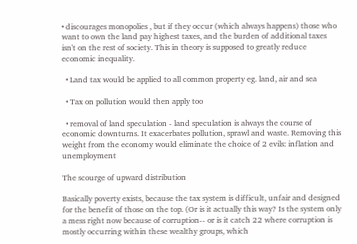• discourages monopolies , but if they occur (which always happens) those who want to own the land pay highest taxes, and the burden of additional taxes isn't on the rest of society. This in theory is supposed to greatly reduce economic inequality.

  • Land tax would be applied to all common property eg. land, air and sea

  • Tax on pollution would then apply too

  • removal of land speculation - land speculation is always the course of economic downturns. It exacerbates pollution, sprawl and waste. Removing this weight from the economy would eliminate the choice of 2 evils: inflation and unemployment

The scourge of upward distribution

Basically poverty exists, because the tax system is difficult, unfair and designed for the benefit of those on the top. (Or is it actually this way? Is the system only a mess right now because of corruption-- or is it catch 22 where corruption is mostly occurring within these wealthy groups, which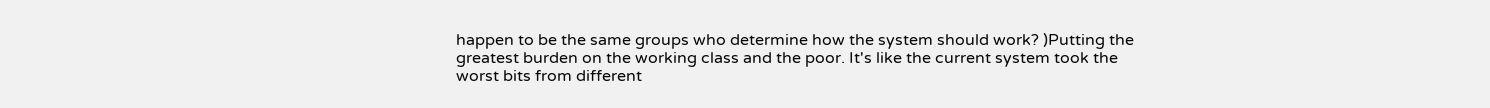happen to be the same groups who determine how the system should work? )Putting the greatest burden on the working class and the poor. It's like the current system took the worst bits from different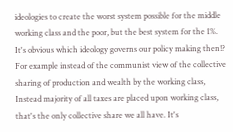ideologies to create the worst system possible for the middle working class and the poor, but the best system for the 1%. It's obvious which ideology governs our policy making then!? For example instead of the communist view of the collective sharing of production and wealth by the working class, Instead majority of all taxes are placed upon working class, that's the only collective share we all have. It's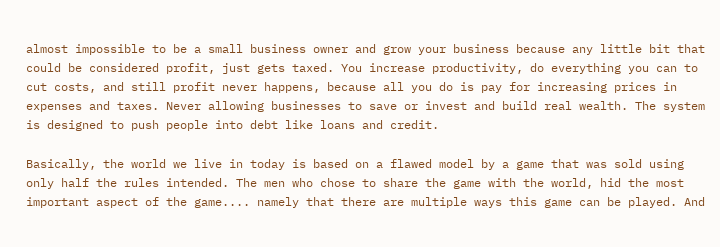almost impossible to be a small business owner and grow your business because any little bit that could be considered profit, just gets taxed. You increase productivity, do everything you can to cut costs, and still profit never happens, because all you do is pay for increasing prices in expenses and taxes. Never allowing businesses to save or invest and build real wealth. The system is designed to push people into debt like loans and credit.

Basically, the world we live in today is based on a flawed model by a game that was sold using only half the rules intended. The men who chose to share the game with the world, hid the most important aspect of the game.... namely that there are multiple ways this game can be played. And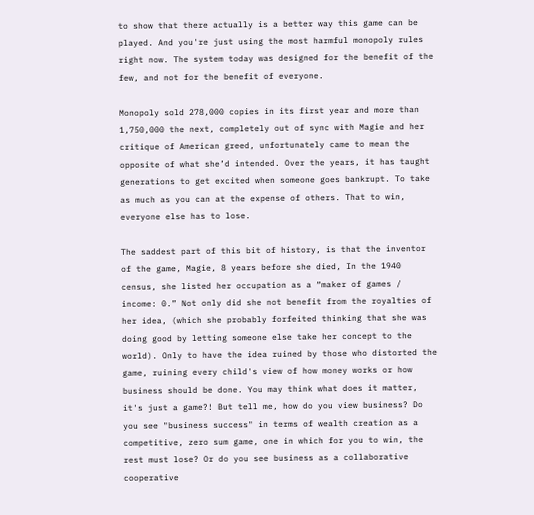to show that there actually is a better way this game can be played. And you're just using the most harmful monopoly rules right now. The system today was designed for the benefit of the few, and not for the benefit of everyone.

Monopoly sold 278,000 copies in its first year and more than 1,750,000 the next, completely out of sync with Magie and her critique of American greed, unfortunately came to mean the opposite of what she’d intended. Over the years, it has taught generations to get excited when someone goes bankrupt. To take as much as you can at the expense of others. That to win, everyone else has to lose.

The saddest part of this bit of history, is that the inventor of the game, Magie, 8 years before she died, In the 1940 census, she listed her occupation as a “maker of games / income: 0.” Not only did she not benefit from the royalties of her idea, (which she probably forfeited thinking that she was doing good by letting someone else take her concept to the world). Only to have the idea ruined by those who distorted the game, ruining every child's view of how money works or how business should be done. You may think what does it matter, it's just a game?! But tell me, how do you view business? Do you see "business success" in terms of wealth creation as a competitive, zero sum game, one in which for you to win, the rest must lose? Or do you see business as a collaborative cooperative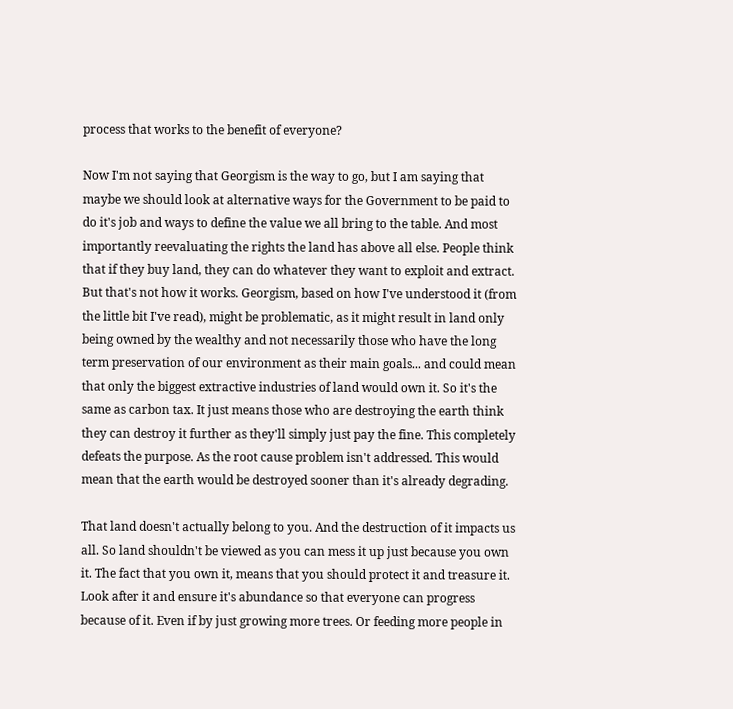process that works to the benefit of everyone?

Now I'm not saying that Georgism is the way to go, but I am saying that maybe we should look at alternative ways for the Government to be paid to do it's job and ways to define the value we all bring to the table. And most importantly reevaluating the rights the land has above all else. People think that if they buy land, they can do whatever they want to exploit and extract. But that's not how it works. Georgism, based on how I've understood it (from the little bit I've read), might be problematic, as it might result in land only being owned by the wealthy and not necessarily those who have the long term preservation of our environment as their main goals... and could mean that only the biggest extractive industries of land would own it. So it's the same as carbon tax. It just means those who are destroying the earth think they can destroy it further as they'll simply just pay the fine. This completely defeats the purpose. As the root cause problem isn't addressed. This would mean that the earth would be destroyed sooner than it's already degrading.

That land doesn't actually belong to you. And the destruction of it impacts us all. So land shouldn't be viewed as you can mess it up just because you own it. The fact that you own it, means that you should protect it and treasure it. Look after it and ensure it's abundance so that everyone can progress because of it. Even if by just growing more trees. Or feeding more people in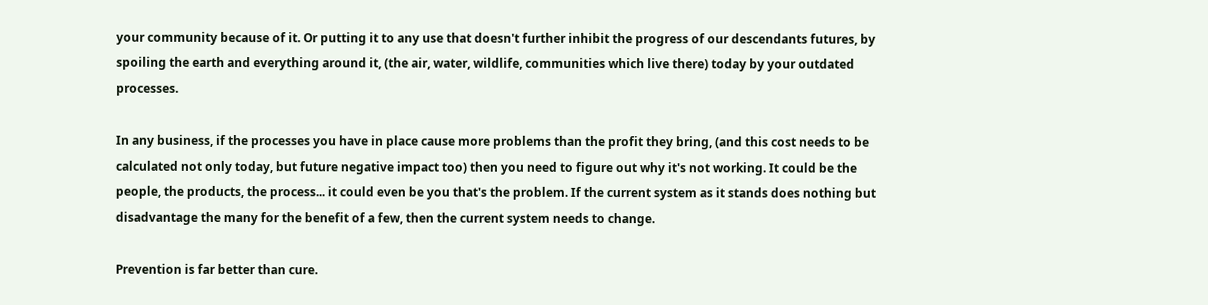your community because of it. Or putting it to any use that doesn't further inhibit the progress of our descendants futures, by spoiling the earth and everything around it, (the air, water, wildlife, communities which live there) today by your outdated processes.

In any business, if the processes you have in place cause more problems than the profit they bring, (and this cost needs to be calculated not only today, but future negative impact too) then you need to figure out why it's not working. It could be the people, the products, the process... it could even be you that's the problem. If the current system as it stands does nothing but disadvantage the many for the benefit of a few, then the current system needs to change.

Prevention is far better than cure.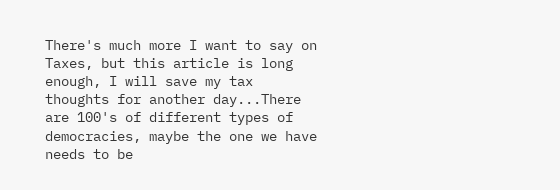There's much more I want to say on Taxes, but this article is long enough, I will save my tax thoughts for another day...There are 100's of different types of democracies, maybe the one we have needs to be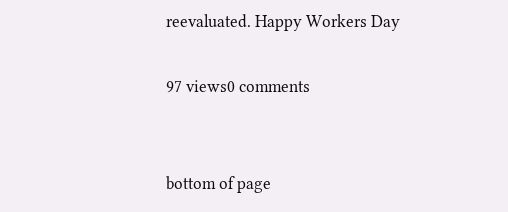reevaluated. Happy Workers Day

97 views0 comments


bottom of page